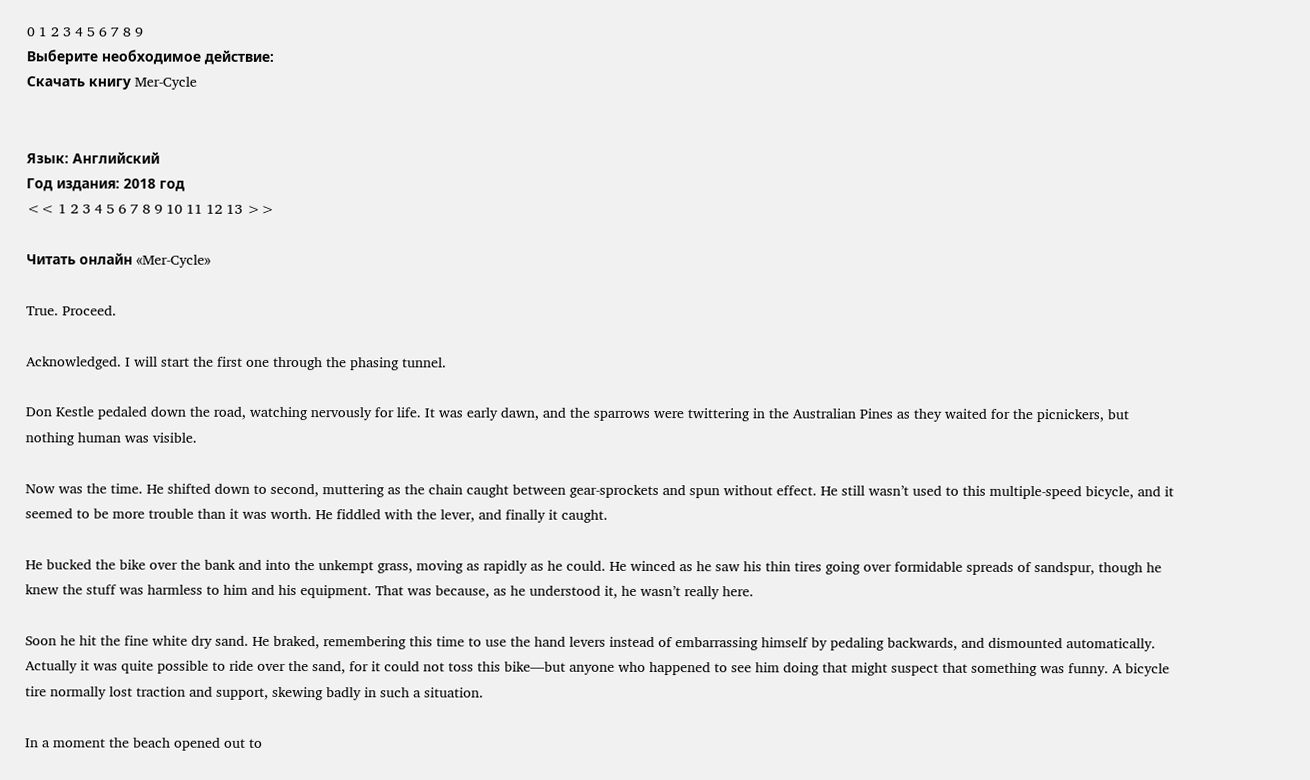0 1 2 3 4 5 6 7 8 9
Выберите необходимое действие:
Скачать книгу Mer-Cycle


Язык: Английский
Год издания: 2018 год
<< 1 2 3 4 5 6 7 8 9 10 11 12 13 >>

Читать онлайн «Mer-Cycle»

True. Proceed.

Acknowledged. I will start the first one through the phasing tunnel.

Don Kestle pedaled down the road, watching nervously for life. It was early dawn, and the sparrows were twittering in the Australian Pines as they waited for the picnickers, but nothing human was visible.

Now was the time. He shifted down to second, muttering as the chain caught between gear-sprockets and spun without effect. He still wasn’t used to this multiple-speed bicycle, and it seemed to be more trouble than it was worth. He fiddled with the lever, and finally it caught.

He bucked the bike over the bank and into the unkempt grass, moving as rapidly as he could. He winced as he saw his thin tires going over formidable spreads of sandspur, though he knew the stuff was harmless to him and his equipment. That was because, as he understood it, he wasn’t really here.

Soon he hit the fine white dry sand. He braked, remembering this time to use the hand levers instead of embarrassing himself by pedaling backwards, and dismounted automatically. Actually it was quite possible to ride over the sand, for it could not toss this bike—but anyone who happened to see him doing that might suspect that something was funny. A bicycle tire normally lost traction and support, skewing badly in such a situation.

In a moment the beach opened out to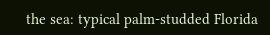the sea: typical palm-studded Florida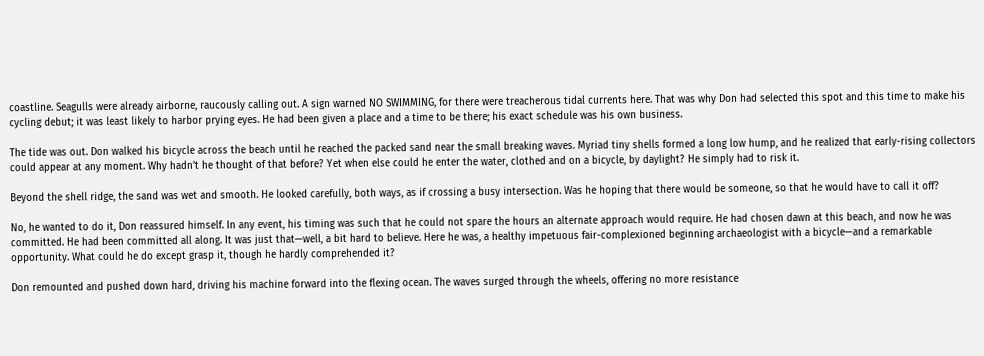coastline. Seagulls were already airborne, raucously calling out. A sign warned NO SWIMMING, for there were treacherous tidal currents here. That was why Don had selected this spot and this time to make his cycling debut; it was least likely to harbor prying eyes. He had been given a place and a time to be there; his exact schedule was his own business.

The tide was out. Don walked his bicycle across the beach until he reached the packed sand near the small breaking waves. Myriad tiny shells formed a long low hump, and he realized that early-rising collectors could appear at any moment. Why hadn’t he thought of that before? Yet when else could he enter the water, clothed and on a bicycle, by daylight? He simply had to risk it.

Beyond the shell ridge, the sand was wet and smooth. He looked carefully, both ways, as if crossing a busy intersection. Was he hoping that there would be someone, so that he would have to call it off?

No, he wanted to do it, Don reassured himself. In any event, his timing was such that he could not spare the hours an alternate approach would require. He had chosen dawn at this beach, and now he was committed. He had been committed all along. It was just that—well, a bit hard to believe. Here he was, a healthy impetuous fair-complexioned beginning archaeologist with a bicycle—and a remarkable opportunity. What could he do except grasp it, though he hardly comprehended it?

Don remounted and pushed down hard, driving his machine forward into the flexing ocean. The waves surged through the wheels, offering no more resistance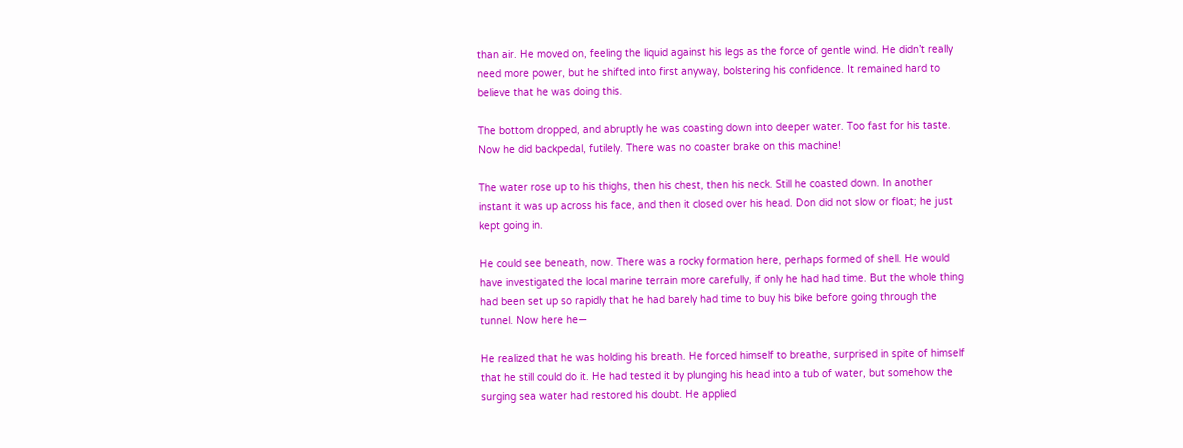than air. He moved on, feeling the liquid against his legs as the force of gentle wind. He didn’t really need more power, but he shifted into first anyway, bolstering his confidence. It remained hard to believe that he was doing this.

The bottom dropped, and abruptly he was coasting down into deeper water. Too fast for his taste. Now he did backpedal, futilely. There was no coaster brake on this machine!

The water rose up to his thighs, then his chest, then his neck. Still he coasted down. In another instant it was up across his face, and then it closed over his head. Don did not slow or float; he just kept going in.

He could see beneath, now. There was a rocky formation here, perhaps formed of shell. He would have investigated the local marine terrain more carefully, if only he had had time. But the whole thing had been set up so rapidly that he had barely had time to buy his bike before going through the tunnel. Now here he—

He realized that he was holding his breath. He forced himself to breathe, surprised in spite of himself that he still could do it. He had tested it by plunging his head into a tub of water, but somehow the surging sea water had restored his doubt. He applied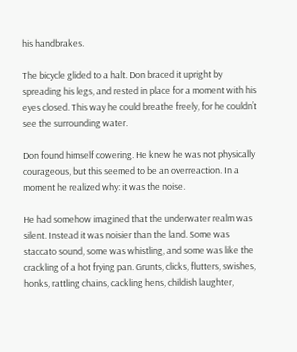his handbrakes.

The bicycle glided to a halt. Don braced it upright by spreading his legs, and rested in place for a moment with his eyes closed. This way he could breathe freely, for he couldn’t see the surrounding water.

Don found himself cowering. He knew he was not physically courageous, but this seemed to be an overreaction. In a moment he realized why: it was the noise.

He had somehow imagined that the underwater realm was silent. Instead it was noisier than the land. Some was staccato sound, some was whistling, and some was like the crackling of a hot frying pan. Grunts, clicks, flutters, swishes, honks, rattling chains, cackling hens, childish laughter,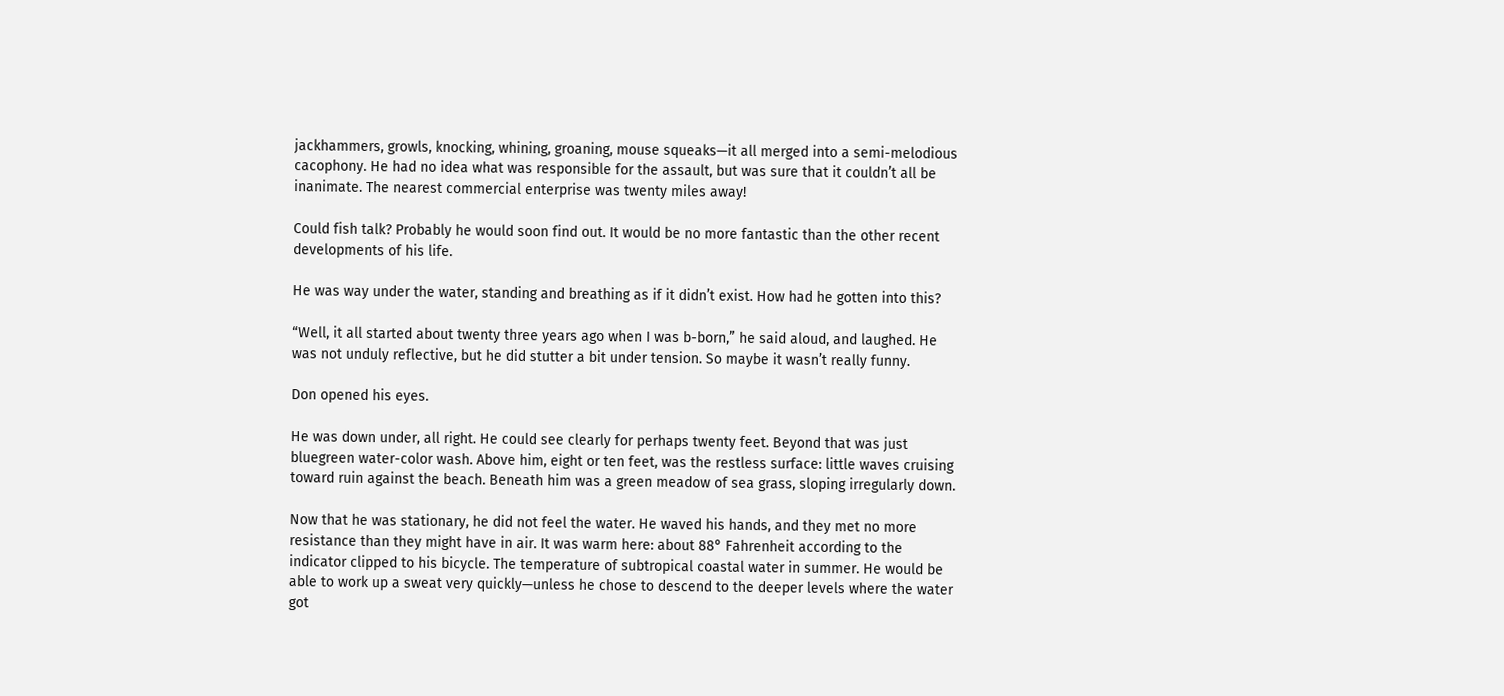jackhammers, growls, knocking, whining, groaning, mouse squeaks—it all merged into a semi-melodious cacophony. He had no idea what was responsible for the assault, but was sure that it couldn’t all be inanimate. The nearest commercial enterprise was twenty miles away!

Could fish talk? Probably he would soon find out. It would be no more fantastic than the other recent developments of his life.

He was way under the water, standing and breathing as if it didn’t exist. How had he gotten into this?

“Well, it all started about twenty three years ago when I was b-born,” he said aloud, and laughed. He was not unduly reflective, but he did stutter a bit under tension. So maybe it wasn’t really funny.

Don opened his eyes.

He was down under, all right. He could see clearly for perhaps twenty feet. Beyond that was just bluegreen water-color wash. Above him, eight or ten feet, was the restless surface: little waves cruising toward ruin against the beach. Beneath him was a green meadow of sea grass, sloping irregularly down.

Now that he was stationary, he did not feel the water. He waved his hands, and they met no more resistance than they might have in air. It was warm here: about 88° Fahrenheit according to the indicator clipped to his bicycle. The temperature of subtropical coastal water in summer. He would be able to work up a sweat very quickly—unless he chose to descend to the deeper levels where the water got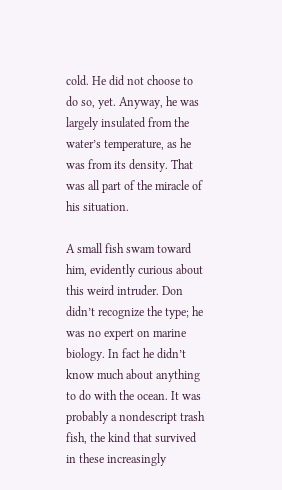cold. He did not choose to do so, yet. Anyway, he was largely insulated from the water’s temperature, as he was from its density. That was all part of the miracle of his situation.

A small fish swam toward him, evidently curious about this weird intruder. Don didn’t recognize the type; he was no expert on marine biology. In fact he didn’t know much about anything to do with the ocean. It was probably a nondescript trash fish, the kind that survived in these increasingly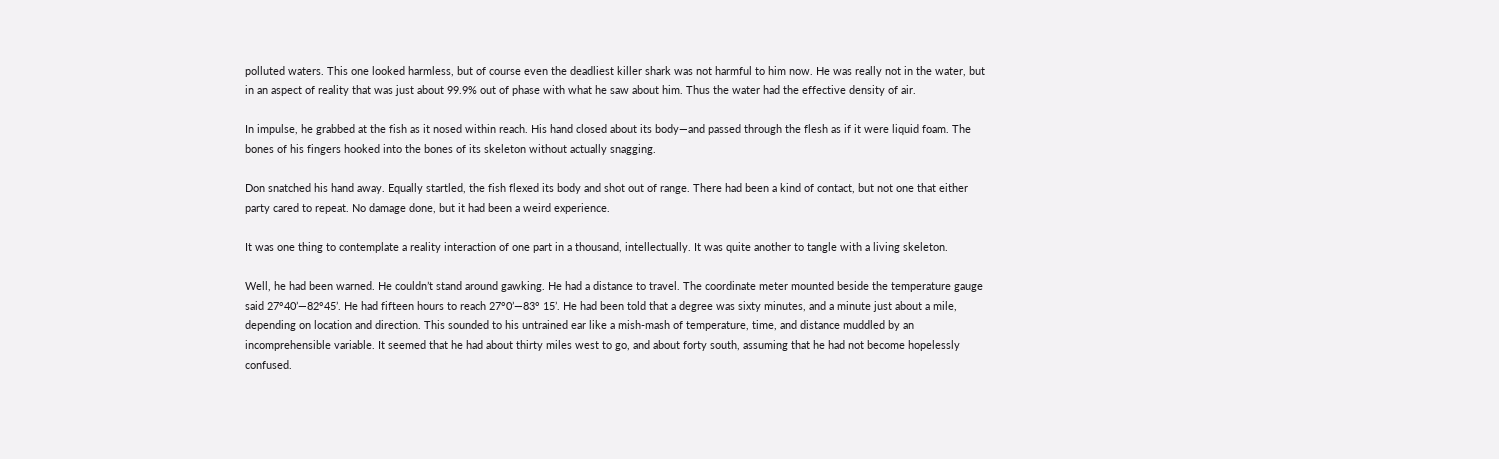polluted waters. This one looked harmless, but of course even the deadliest killer shark was not harmful to him now. He was really not in the water, but in an aspect of reality that was just about 99.9% out of phase with what he saw about him. Thus the water had the effective density of air.

In impulse, he grabbed at the fish as it nosed within reach. His hand closed about its body—and passed through the flesh as if it were liquid foam. The bones of his fingers hooked into the bones of its skeleton without actually snagging.

Don snatched his hand away. Equally startled, the fish flexed its body and shot out of range. There had been a kind of contact, but not one that either party cared to repeat. No damage done, but it had been a weird experience.

It was one thing to contemplate a reality interaction of one part in a thousand, intellectually. It was quite another to tangle with a living skeleton.

Well, he had been warned. He couldn’t stand around gawking. He had a distance to travel. The coordinate meter mounted beside the temperature gauge said 27°40’—82°45’. He had fifteen hours to reach 27°0’—83° 15’. He had been told that a degree was sixty minutes, and a minute just about a mile, depending on location and direction. This sounded to his untrained ear like a mish-mash of temperature, time, and distance muddled by an incomprehensible variable. It seemed that he had about thirty miles west to go, and about forty south, assuming that he had not become hopelessly confused.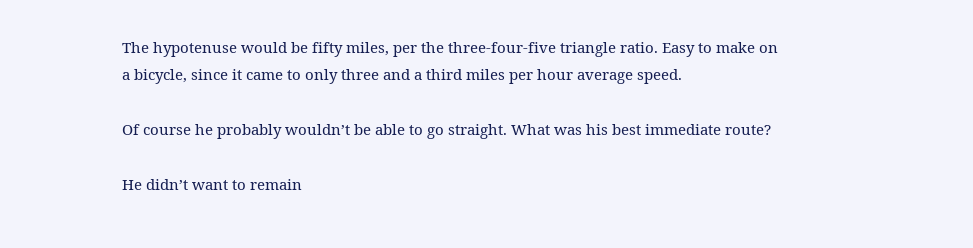The hypotenuse would be fifty miles, per the three-four-five triangle ratio. Easy to make on a bicycle, since it came to only three and a third miles per hour average speed.

Of course he probably wouldn’t be able to go straight. What was his best immediate route?

He didn’t want to remain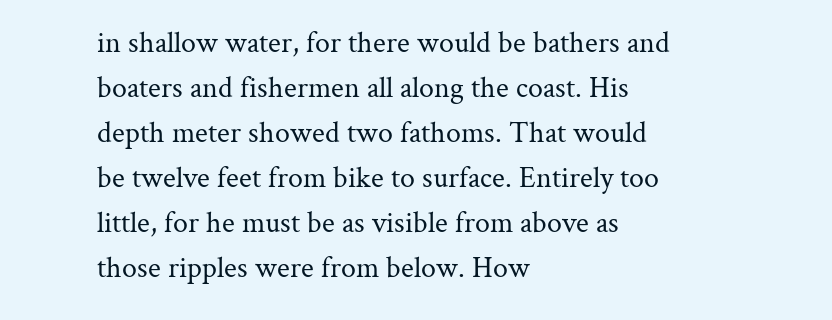in shallow water, for there would be bathers and boaters and fishermen all along the coast. His depth meter showed two fathoms. That would be twelve feet from bike to surface. Entirely too little, for he must be as visible from above as those ripples were from below. How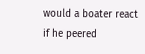would a boater react if he peered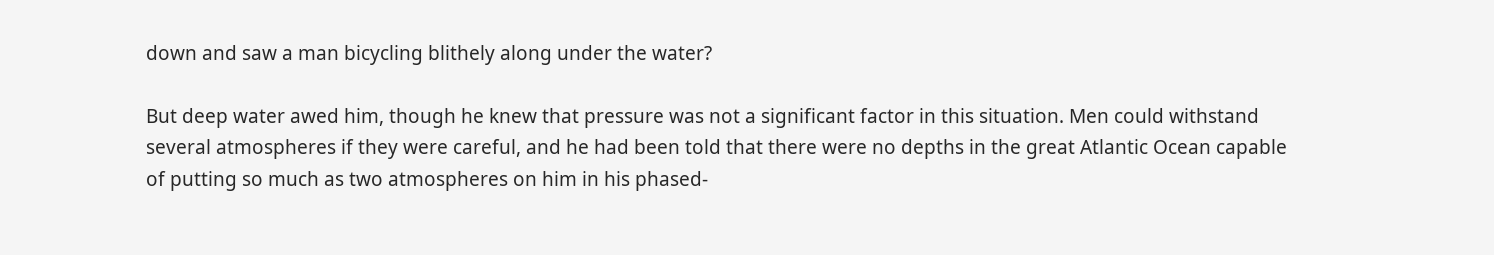down and saw a man bicycling blithely along under the water?

But deep water awed him, though he knew that pressure was not a significant factor in this situation. Men could withstand several atmospheres if they were careful, and he had been told that there were no depths in the great Atlantic Ocean capable of putting so much as two atmospheres on him in his phased-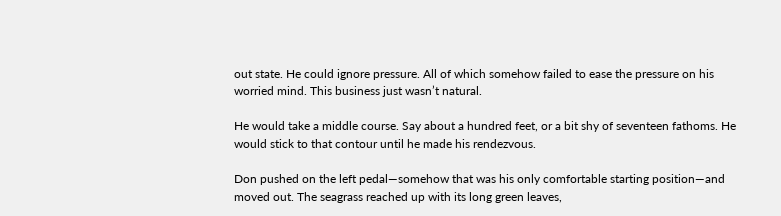out state. He could ignore pressure. All of which somehow failed to ease the pressure on his worried mind. This business just wasn’t natural.

He would take a middle course. Say about a hundred feet, or a bit shy of seventeen fathoms. He would stick to that contour until he made his rendezvous.

Don pushed on the left pedal—somehow that was his only comfortable starting position—and moved out. The seagrass reached up with its long green leaves,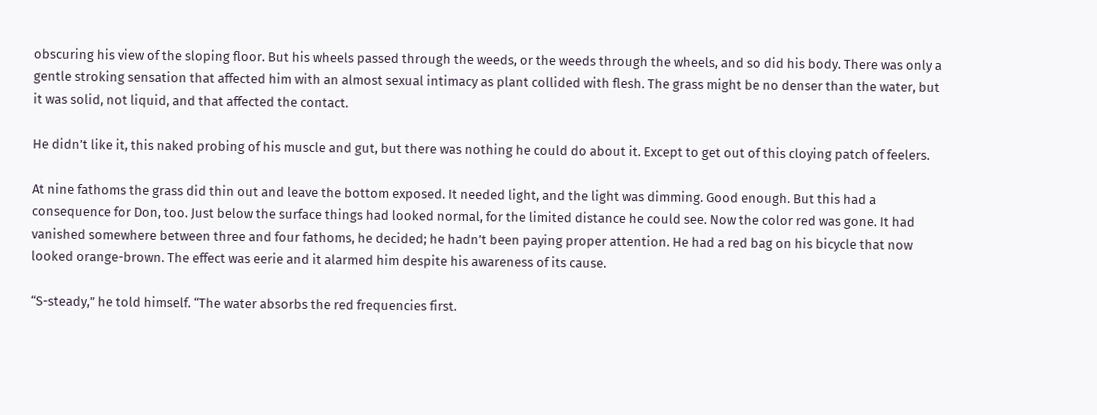obscuring his view of the sloping floor. But his wheels passed through the weeds, or the weeds through the wheels, and so did his body. There was only a gentle stroking sensation that affected him with an almost sexual intimacy as plant collided with flesh. The grass might be no denser than the water, but it was solid, not liquid, and that affected the contact.

He didn’t like it, this naked probing of his muscle and gut, but there was nothing he could do about it. Except to get out of this cloying patch of feelers.

At nine fathoms the grass did thin out and leave the bottom exposed. It needed light, and the light was dimming. Good enough. But this had a consequence for Don, too. Just below the surface things had looked normal, for the limited distance he could see. Now the color red was gone. It had vanished somewhere between three and four fathoms, he decided; he hadn’t been paying proper attention. He had a red bag on his bicycle that now looked orange-brown. The effect was eerie and it alarmed him despite his awareness of its cause.

“S-steady,” he told himself. “The water absorbs the red frequencies first.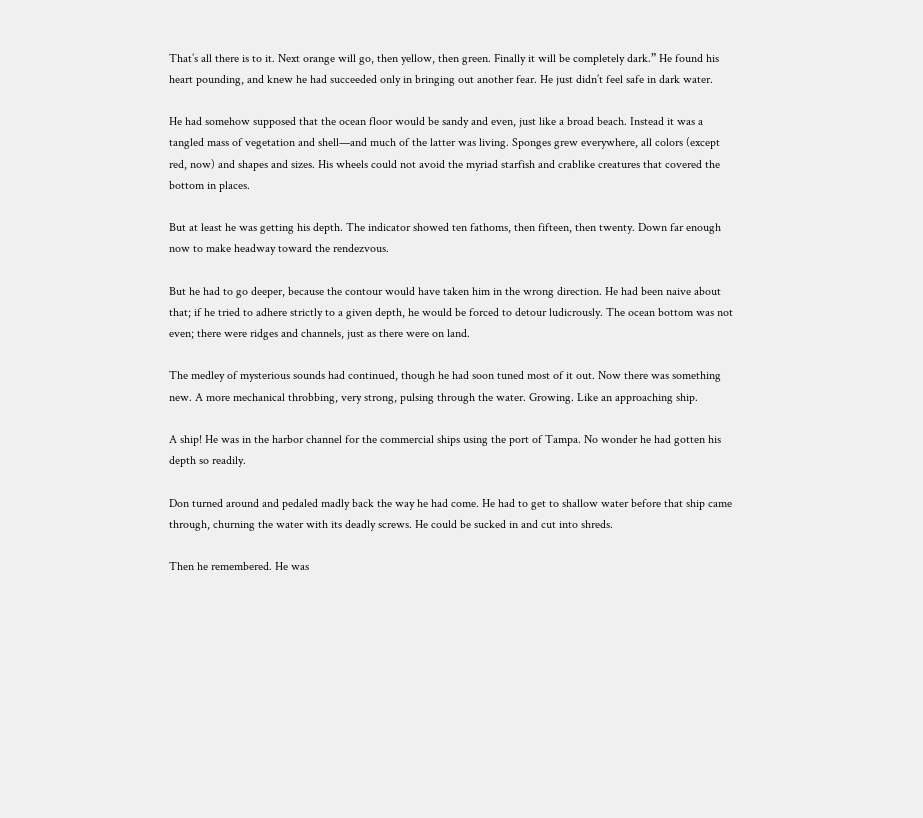That’s all there is to it. Next orange will go, then yellow, then green. Finally it will be completely dark.” He found his heart pounding, and knew he had succeeded only in bringing out another fear. He just didn’t feel safe in dark water.

He had somehow supposed that the ocean floor would be sandy and even, just like a broad beach. Instead it was a tangled mass of vegetation and shell—and much of the latter was living. Sponges grew everywhere, all colors (except red, now) and shapes and sizes. His wheels could not avoid the myriad starfish and crablike creatures that covered the bottom in places.

But at least he was getting his depth. The indicator showed ten fathoms, then fifteen, then twenty. Down far enough now to make headway toward the rendezvous.

But he had to go deeper, because the contour would have taken him in the wrong direction. He had been naive about that; if he tried to adhere strictly to a given depth, he would be forced to detour ludicrously. The ocean bottom was not even; there were ridges and channels, just as there were on land.

The medley of mysterious sounds had continued, though he had soon tuned most of it out. Now there was something new. A more mechanical throbbing, very strong, pulsing through the water. Growing. Like an approaching ship.

A ship! He was in the harbor channel for the commercial ships using the port of Tampa. No wonder he had gotten his depth so readily.

Don turned around and pedaled madly back the way he had come. He had to get to shallow water before that ship came through, churning the water with its deadly screws. He could be sucked in and cut into shreds.

Then he remembered. He was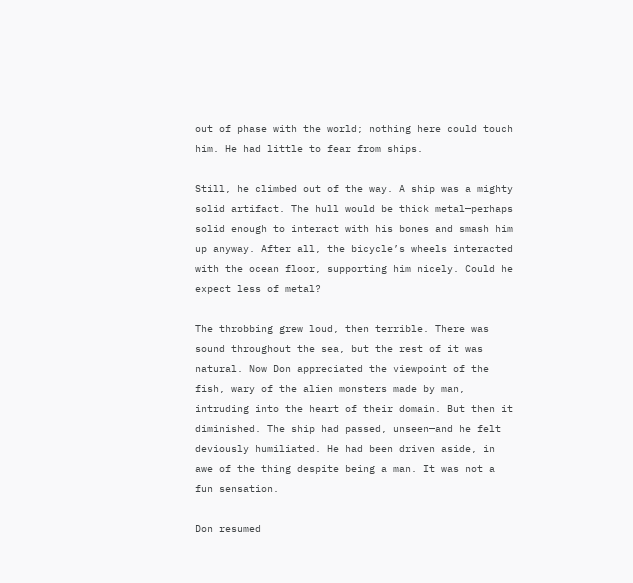out of phase with the world; nothing here could touch him. He had little to fear from ships.

Still, he climbed out of the way. A ship was a mighty solid artifact. The hull would be thick metal—perhaps solid enough to interact with his bones and smash him up anyway. After all, the bicycle’s wheels interacted with the ocean floor, supporting him nicely. Could he expect less of metal?

The throbbing grew loud, then terrible. There was sound throughout the sea, but the rest of it was natural. Now Don appreciated the viewpoint of the fish, wary of the alien monsters made by man, intruding into the heart of their domain. But then it diminished. The ship had passed, unseen—and he felt deviously humiliated. He had been driven aside, in awe of the thing despite being a man. It was not a fun sensation.

Don resumed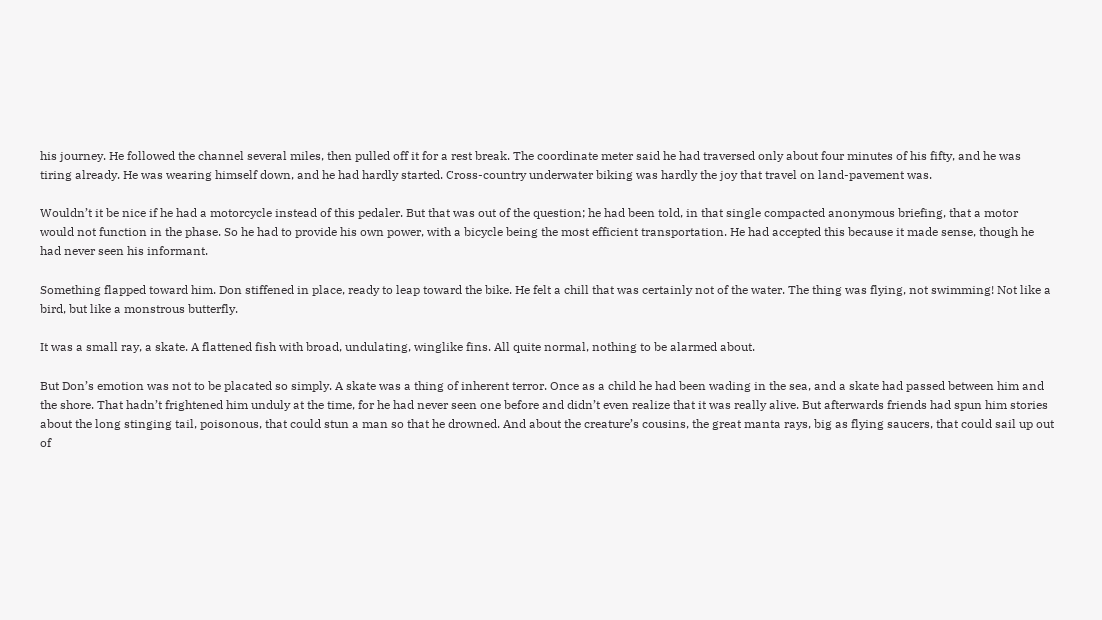his journey. He followed the channel several miles, then pulled off it for a rest break. The coordinate meter said he had traversed only about four minutes of his fifty, and he was tiring already. He was wearing himself down, and he had hardly started. Cross-country underwater biking was hardly the joy that travel on land-pavement was.

Wouldn’t it be nice if he had a motorcycle instead of this pedaler. But that was out of the question; he had been told, in that single compacted anonymous briefing, that a motor would not function in the phase. So he had to provide his own power, with a bicycle being the most efficient transportation. He had accepted this because it made sense, though he had never seen his informant.

Something flapped toward him. Don stiffened in place, ready to leap toward the bike. He felt a chill that was certainly not of the water. The thing was flying, not swimming! Not like a bird, but like a monstrous butterfly.

It was a small ray, a skate. A flattened fish with broad, undulating, winglike fins. All quite normal, nothing to be alarmed about.

But Don’s emotion was not to be placated so simply. A skate was a thing of inherent terror. Once as a child he had been wading in the sea, and a skate had passed between him and the shore. That hadn’t frightened him unduly at the time, for he had never seen one before and didn’t even realize that it was really alive. But afterwards friends had spun him stories about the long stinging tail, poisonous, that could stun a man so that he drowned. And about the creature’s cousins, the great manta rays, big as flying saucers, that could sail up out of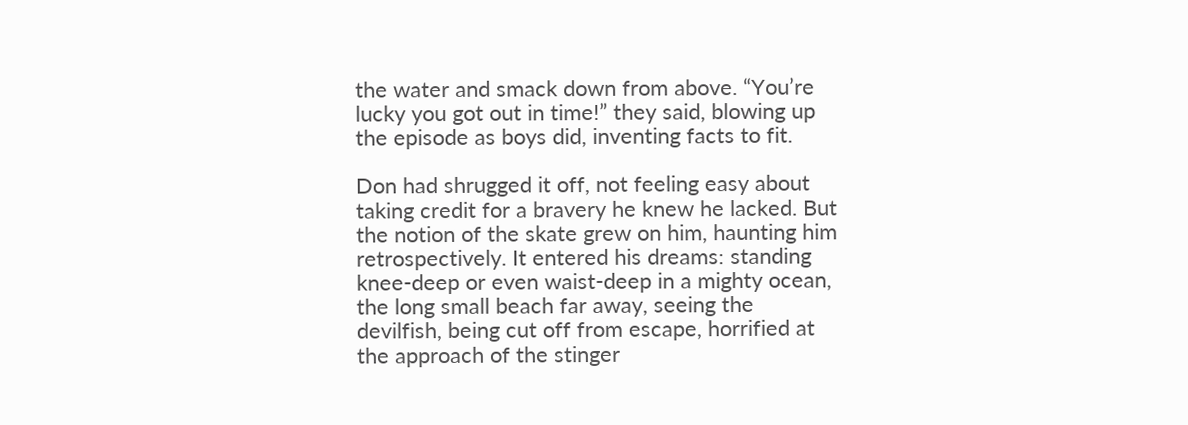the water and smack down from above. “You’re lucky you got out in time!” they said, blowing up the episode as boys did, inventing facts to fit.

Don had shrugged it off, not feeling easy about taking credit for a bravery he knew he lacked. But the notion of the skate grew on him, haunting him retrospectively. It entered his dreams: standing knee-deep or even waist-deep in a mighty ocean, the long small beach far away, seeing the devilfish, being cut off from escape, horrified at the approach of the stinger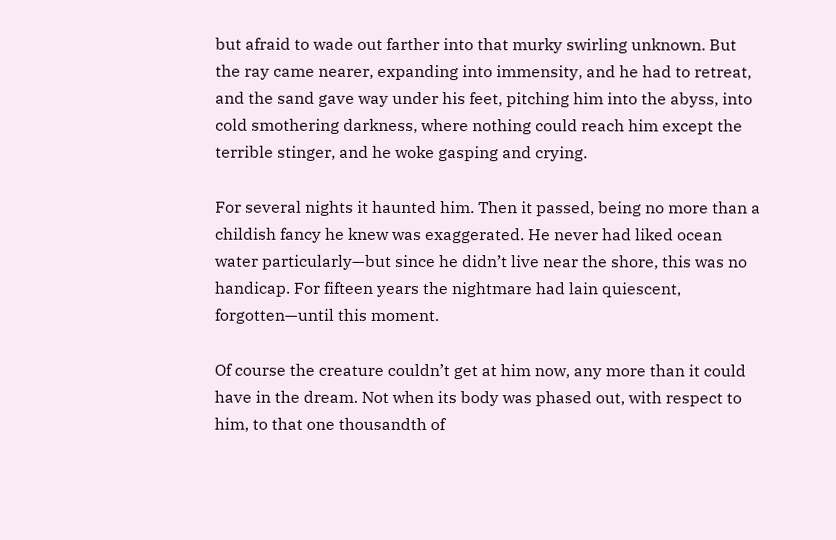but afraid to wade out farther into that murky swirling unknown. But the ray came nearer, expanding into immensity, and he had to retreat, and the sand gave way under his feet, pitching him into the abyss, into cold smothering darkness, where nothing could reach him except the terrible stinger, and he woke gasping and crying.

For several nights it haunted him. Then it passed, being no more than a childish fancy he knew was exaggerated. He never had liked ocean water particularly—but since he didn’t live near the shore, this was no handicap. For fifteen years the nightmare had lain quiescent, forgotten—until this moment.

Of course the creature couldn’t get at him now, any more than it could have in the dream. Not when its body was phased out, with respect to him, to that one thousandth of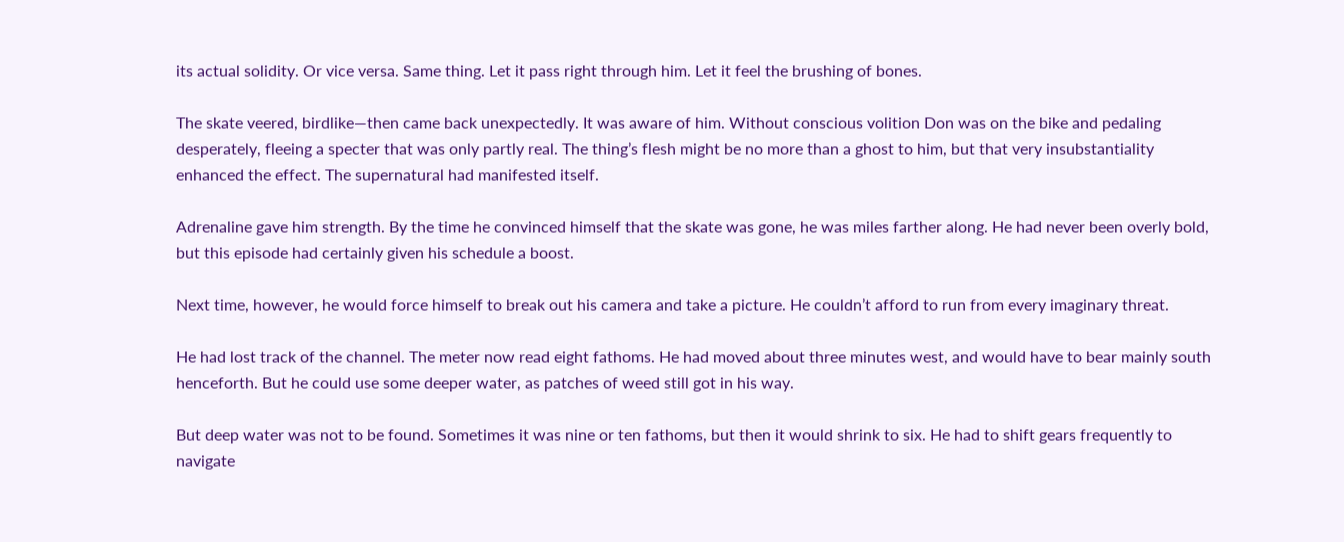its actual solidity. Or vice versa. Same thing. Let it pass right through him. Let it feel the brushing of bones.

The skate veered, birdlike—then came back unexpectedly. It was aware of him. Without conscious volition Don was on the bike and pedaling desperately, fleeing a specter that was only partly real. The thing’s flesh might be no more than a ghost to him, but that very insubstantiality enhanced the effect. The supernatural had manifested itself.

Adrenaline gave him strength. By the time he convinced himself that the skate was gone, he was miles farther along. He had never been overly bold, but this episode had certainly given his schedule a boost.

Next time, however, he would force himself to break out his camera and take a picture. He couldn’t afford to run from every imaginary threat.

He had lost track of the channel. The meter now read eight fathoms. He had moved about three minutes west, and would have to bear mainly south henceforth. But he could use some deeper water, as patches of weed still got in his way.

But deep water was not to be found. Sometimes it was nine or ten fathoms, but then it would shrink to six. He had to shift gears frequently to navigate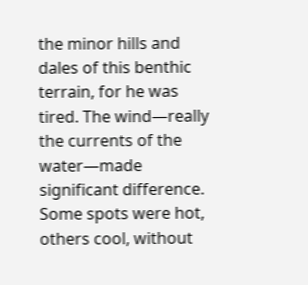the minor hills and dales of this benthic terrain, for he was tired. The wind—really the currents of the water—made significant difference. Some spots were hot, others cool, without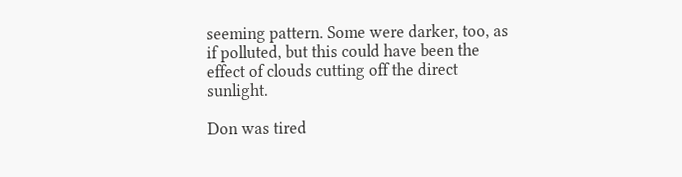seeming pattern. Some were darker, too, as if polluted, but this could have been the effect of clouds cutting off the direct sunlight.

Don was tired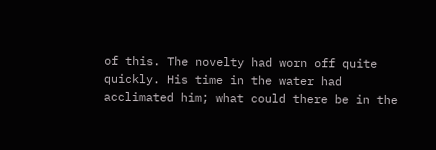of this. The novelty had worn off quite quickly. His time in the water had acclimated him; what could there be in the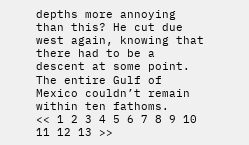depths more annoying than this? He cut due west again, knowing that there had to be a descent at some point. The entire Gulf of Mexico couldn’t remain within ten fathoms.
<< 1 2 3 4 5 6 7 8 9 10 11 12 13 >>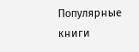Популярные книги